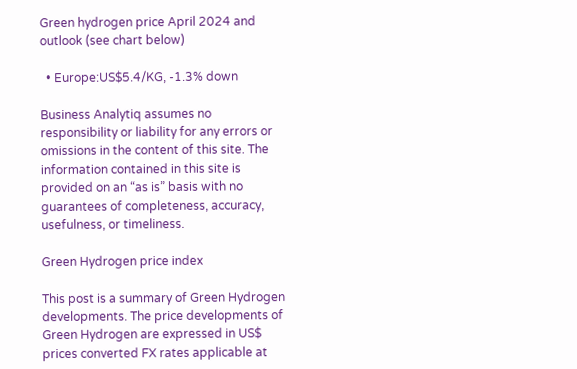Green hydrogen price April 2024 and outlook (see chart below)

  • Europe:US$5.4/KG, -1.3% down

Business Analytiq assumes no responsibility or liability for any errors or omissions in the content of this site. The information contained in this site is provided on an “as is” basis with no guarantees of completeness, accuracy, usefulness, or timeliness.

Green Hydrogen price index

This post is a summary of Green Hydrogen developments. The price developments of Green Hydrogen are expressed in US$ prices converted FX rates applicable at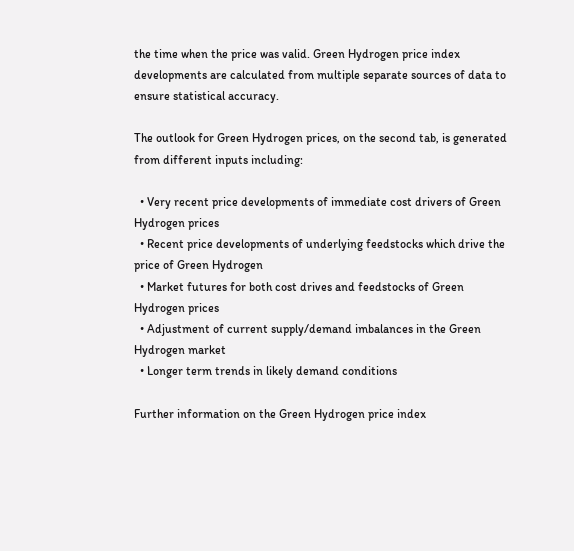the time when the price was valid. Green Hydrogen price index developments are calculated from multiple separate sources of data to ensure statistical accuracy.

The outlook for Green Hydrogen prices, on the second tab, is generated from different inputs including:

  • Very recent price developments of immediate cost drivers of Green Hydrogen prices
  • Recent price developments of underlying feedstocks which drive the price of Green Hydrogen
  • Market futures for both cost drives and feedstocks of Green Hydrogen prices
  • Adjustment of current supply/demand imbalances in the Green Hydrogen market
  • Longer term trends in likely demand conditions

Further information on the Green Hydrogen price index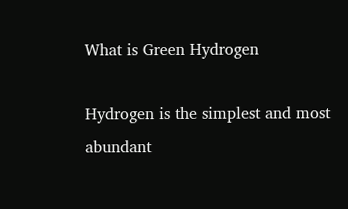What is Green Hydrogen

Hydrogen is the simplest and most abundant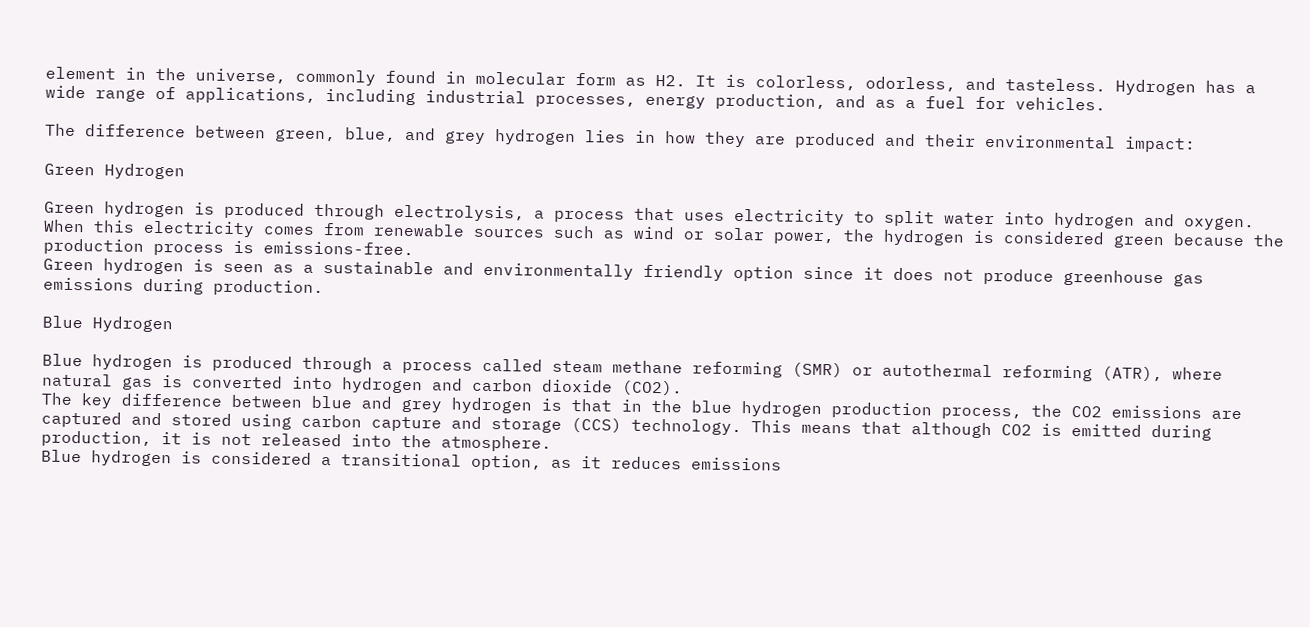element in the universe, commonly found in molecular form as H2. It is colorless, odorless, and tasteless. Hydrogen has a wide range of applications, including industrial processes, energy production, and as a fuel for vehicles.

The difference between green, blue, and grey hydrogen lies in how they are produced and their environmental impact:

Green Hydrogen

Green hydrogen is produced through electrolysis, a process that uses electricity to split water into hydrogen and oxygen. When this electricity comes from renewable sources such as wind or solar power, the hydrogen is considered green because the production process is emissions-free.
Green hydrogen is seen as a sustainable and environmentally friendly option since it does not produce greenhouse gas emissions during production.

Blue Hydrogen

Blue hydrogen is produced through a process called steam methane reforming (SMR) or autothermal reforming (ATR), where natural gas is converted into hydrogen and carbon dioxide (CO2).
The key difference between blue and grey hydrogen is that in the blue hydrogen production process, the CO2 emissions are captured and stored using carbon capture and storage (CCS) technology. This means that although CO2 is emitted during production, it is not released into the atmosphere.
Blue hydrogen is considered a transitional option, as it reduces emissions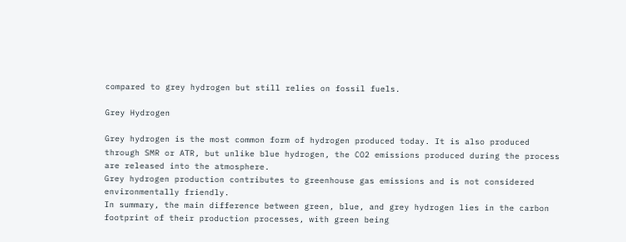compared to grey hydrogen but still relies on fossil fuels.

Grey Hydrogen

Grey hydrogen is the most common form of hydrogen produced today. It is also produced through SMR or ATR, but unlike blue hydrogen, the CO2 emissions produced during the process are released into the atmosphere.
Grey hydrogen production contributes to greenhouse gas emissions and is not considered environmentally friendly.
In summary, the main difference between green, blue, and grey hydrogen lies in the carbon footprint of their production processes, with green being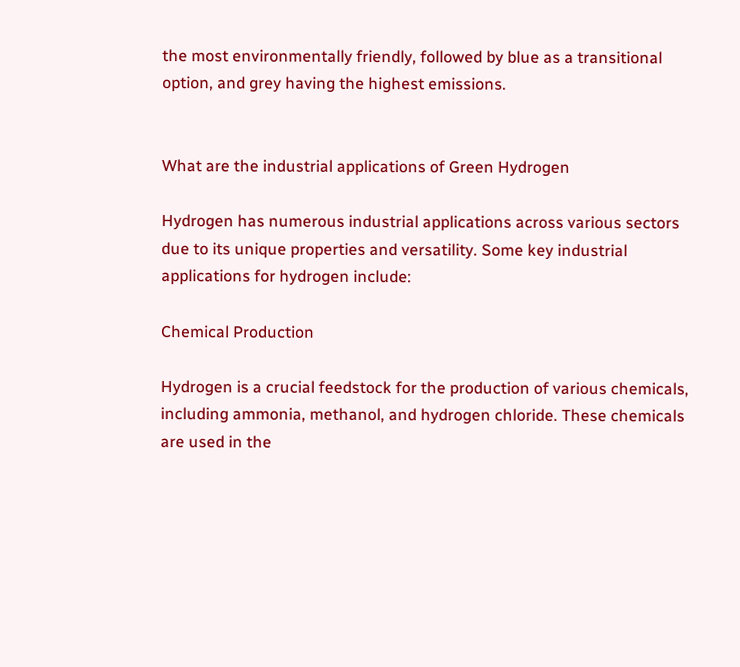the most environmentally friendly, followed by blue as a transitional option, and grey having the highest emissions.


What are the industrial applications of Green Hydrogen

Hydrogen has numerous industrial applications across various sectors due to its unique properties and versatility. Some key industrial applications for hydrogen include:

Chemical Production

Hydrogen is a crucial feedstock for the production of various chemicals, including ammonia, methanol, and hydrogen chloride. These chemicals are used in the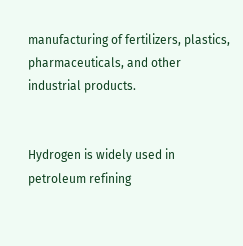manufacturing of fertilizers, plastics, pharmaceuticals, and other industrial products.


Hydrogen is widely used in petroleum refining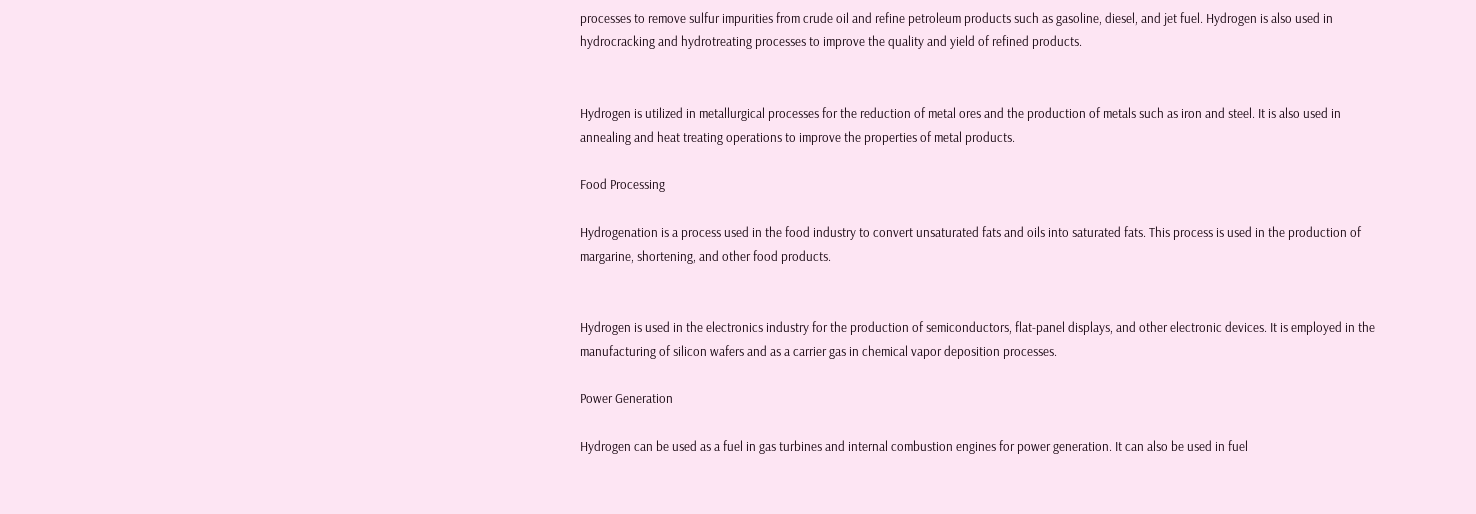processes to remove sulfur impurities from crude oil and refine petroleum products such as gasoline, diesel, and jet fuel. Hydrogen is also used in hydrocracking and hydrotreating processes to improve the quality and yield of refined products.


Hydrogen is utilized in metallurgical processes for the reduction of metal ores and the production of metals such as iron and steel. It is also used in annealing and heat treating operations to improve the properties of metal products.

Food Processing

Hydrogenation is a process used in the food industry to convert unsaturated fats and oils into saturated fats. This process is used in the production of margarine, shortening, and other food products.


Hydrogen is used in the electronics industry for the production of semiconductors, flat-panel displays, and other electronic devices. It is employed in the manufacturing of silicon wafers and as a carrier gas in chemical vapor deposition processes.

Power Generation

Hydrogen can be used as a fuel in gas turbines and internal combustion engines for power generation. It can also be used in fuel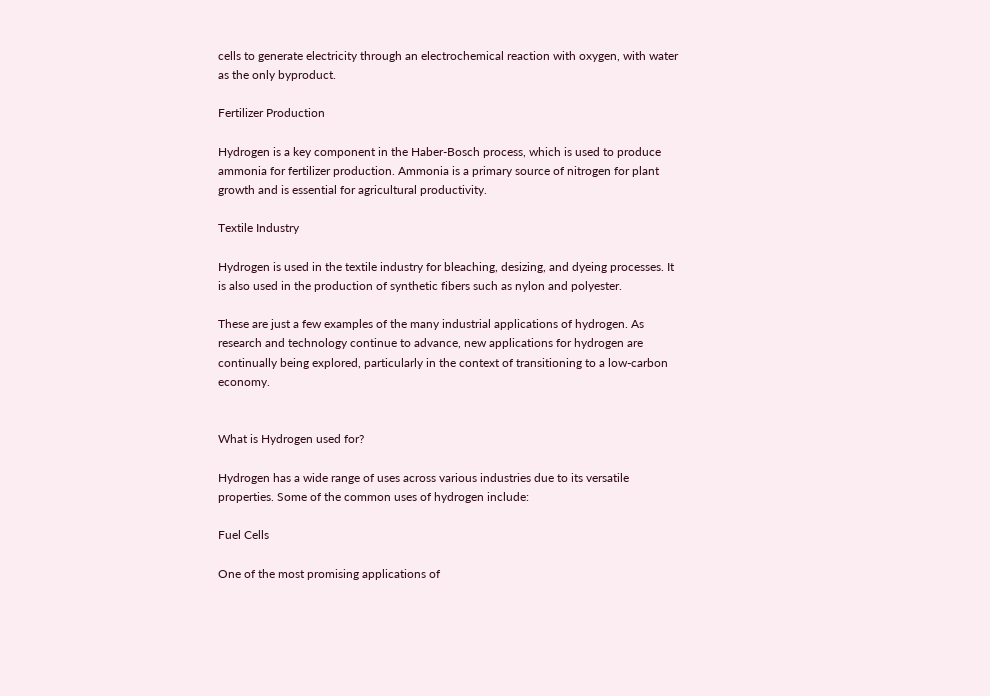cells to generate electricity through an electrochemical reaction with oxygen, with water as the only byproduct.

Fertilizer Production

Hydrogen is a key component in the Haber-Bosch process, which is used to produce ammonia for fertilizer production. Ammonia is a primary source of nitrogen for plant growth and is essential for agricultural productivity.

Textile Industry

Hydrogen is used in the textile industry for bleaching, desizing, and dyeing processes. It is also used in the production of synthetic fibers such as nylon and polyester.

These are just a few examples of the many industrial applications of hydrogen. As research and technology continue to advance, new applications for hydrogen are continually being explored, particularly in the context of transitioning to a low-carbon economy.


What is Hydrogen used for?

Hydrogen has a wide range of uses across various industries due to its versatile properties. Some of the common uses of hydrogen include:

Fuel Cells

One of the most promising applications of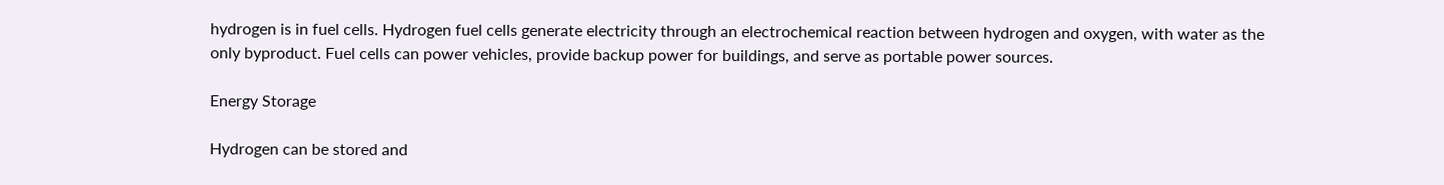hydrogen is in fuel cells. Hydrogen fuel cells generate electricity through an electrochemical reaction between hydrogen and oxygen, with water as the only byproduct. Fuel cells can power vehicles, provide backup power for buildings, and serve as portable power sources.

Energy Storage

Hydrogen can be stored and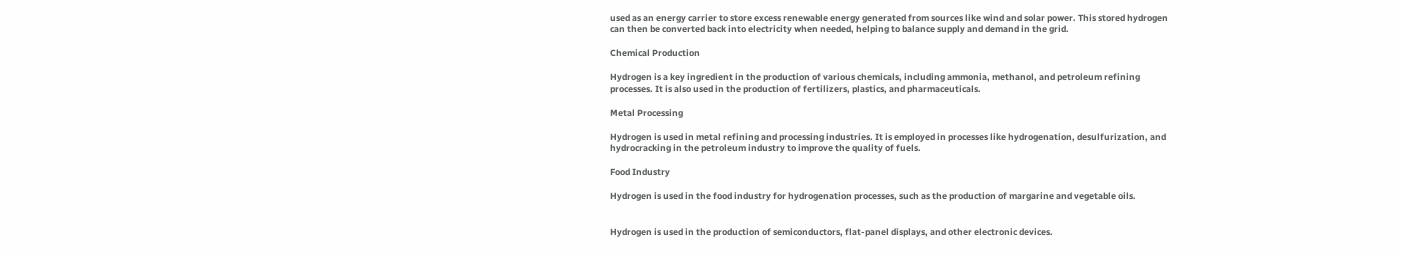used as an energy carrier to store excess renewable energy generated from sources like wind and solar power. This stored hydrogen can then be converted back into electricity when needed, helping to balance supply and demand in the grid.

Chemical Production

Hydrogen is a key ingredient in the production of various chemicals, including ammonia, methanol, and petroleum refining processes. It is also used in the production of fertilizers, plastics, and pharmaceuticals.

Metal Processing

Hydrogen is used in metal refining and processing industries. It is employed in processes like hydrogenation, desulfurization, and hydrocracking in the petroleum industry to improve the quality of fuels.

Food Industry

Hydrogen is used in the food industry for hydrogenation processes, such as the production of margarine and vegetable oils.


Hydrogen is used in the production of semiconductors, flat-panel displays, and other electronic devices.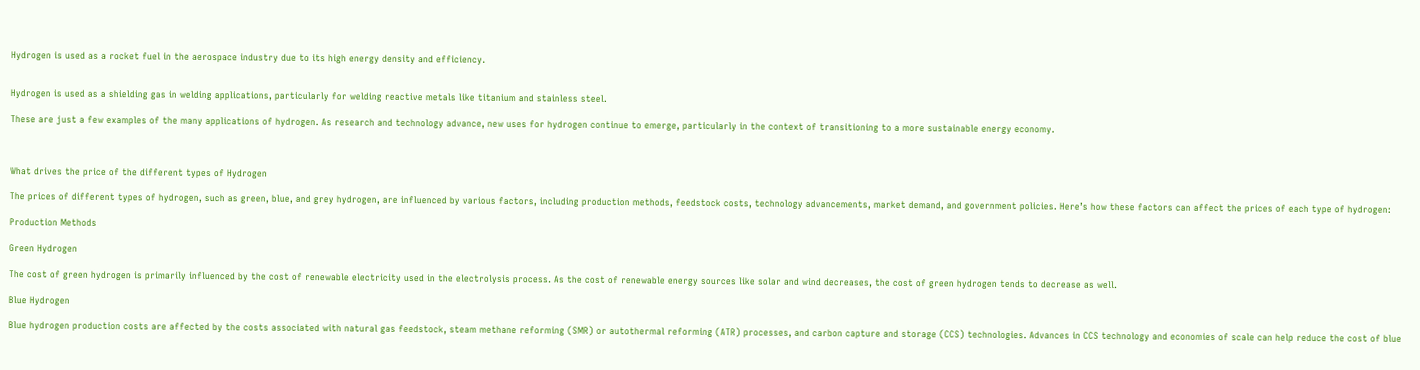Hydrogen is used as a rocket fuel in the aerospace industry due to its high energy density and efficiency.


Hydrogen is used as a shielding gas in welding applications, particularly for welding reactive metals like titanium and stainless steel.

These are just a few examples of the many applications of hydrogen. As research and technology advance, new uses for hydrogen continue to emerge, particularly in the context of transitioning to a more sustainable energy economy.



What drives the price of the different types of Hydrogen

The prices of different types of hydrogen, such as green, blue, and grey hydrogen, are influenced by various factors, including production methods, feedstock costs, technology advancements, market demand, and government policies. Here’s how these factors can affect the prices of each type of hydrogen:

Production Methods

Green Hydrogen

The cost of green hydrogen is primarily influenced by the cost of renewable electricity used in the electrolysis process. As the cost of renewable energy sources like solar and wind decreases, the cost of green hydrogen tends to decrease as well.

Blue Hydrogen

Blue hydrogen production costs are affected by the costs associated with natural gas feedstock, steam methane reforming (SMR) or autothermal reforming (ATR) processes, and carbon capture and storage (CCS) technologies. Advances in CCS technology and economies of scale can help reduce the cost of blue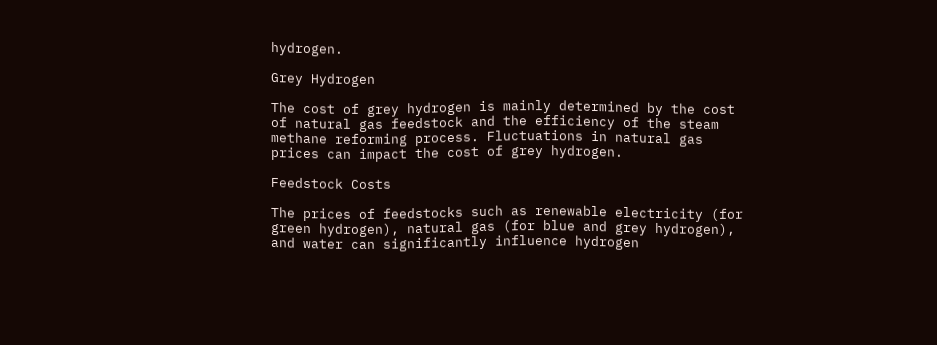hydrogen.

Grey Hydrogen

The cost of grey hydrogen is mainly determined by the cost of natural gas feedstock and the efficiency of the steam methane reforming process. Fluctuations in natural gas prices can impact the cost of grey hydrogen.

Feedstock Costs

The prices of feedstocks such as renewable electricity (for green hydrogen), natural gas (for blue and grey hydrogen), and water can significantly influence hydrogen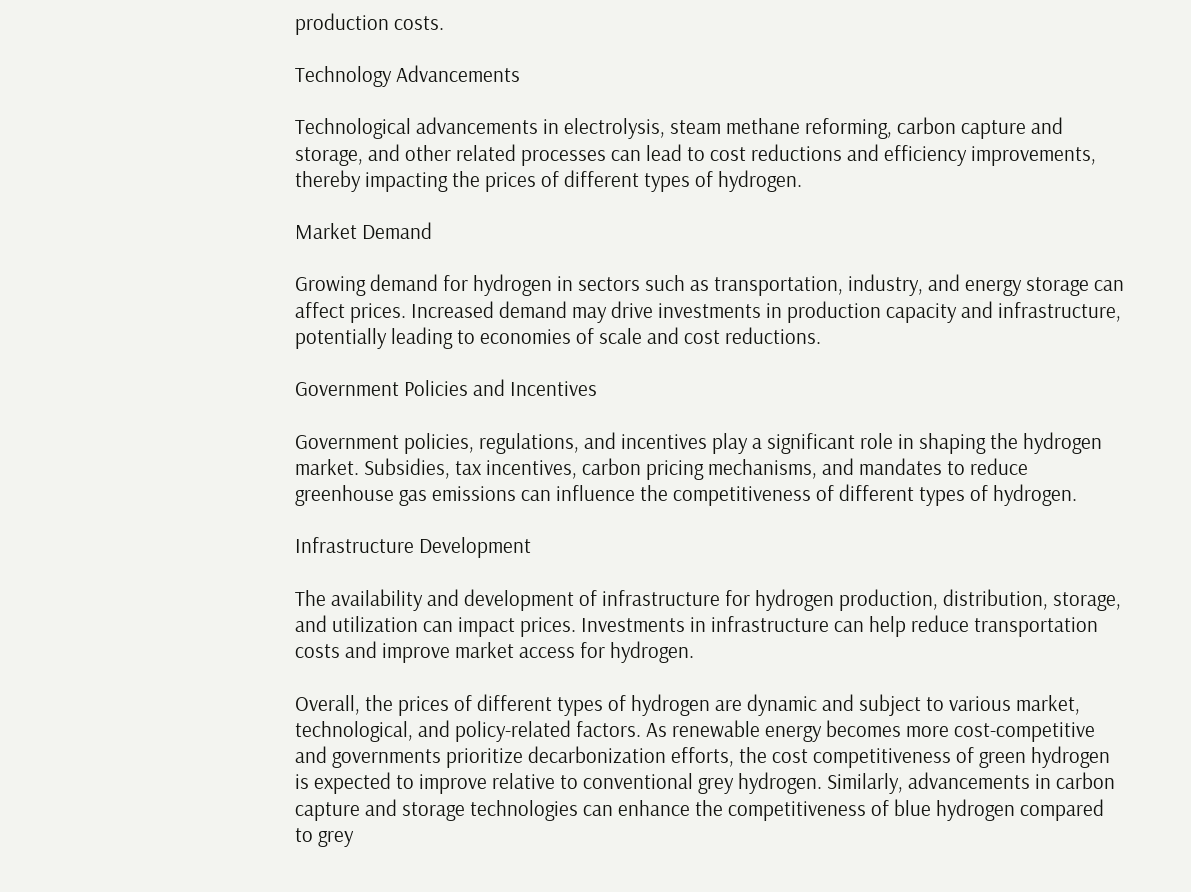production costs.

Technology Advancements

Technological advancements in electrolysis, steam methane reforming, carbon capture and storage, and other related processes can lead to cost reductions and efficiency improvements, thereby impacting the prices of different types of hydrogen.

Market Demand

Growing demand for hydrogen in sectors such as transportation, industry, and energy storage can affect prices. Increased demand may drive investments in production capacity and infrastructure, potentially leading to economies of scale and cost reductions.

Government Policies and Incentives

Government policies, regulations, and incentives play a significant role in shaping the hydrogen market. Subsidies, tax incentives, carbon pricing mechanisms, and mandates to reduce greenhouse gas emissions can influence the competitiveness of different types of hydrogen.

Infrastructure Development

The availability and development of infrastructure for hydrogen production, distribution, storage, and utilization can impact prices. Investments in infrastructure can help reduce transportation costs and improve market access for hydrogen.

Overall, the prices of different types of hydrogen are dynamic and subject to various market, technological, and policy-related factors. As renewable energy becomes more cost-competitive and governments prioritize decarbonization efforts, the cost competitiveness of green hydrogen is expected to improve relative to conventional grey hydrogen. Similarly, advancements in carbon capture and storage technologies can enhance the competitiveness of blue hydrogen compared to grey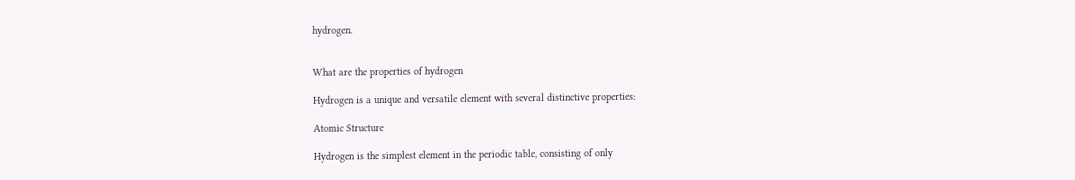hydrogen.


What are the properties of hydrogen

Hydrogen is a unique and versatile element with several distinctive properties:

Atomic Structure

Hydrogen is the simplest element in the periodic table, consisting of only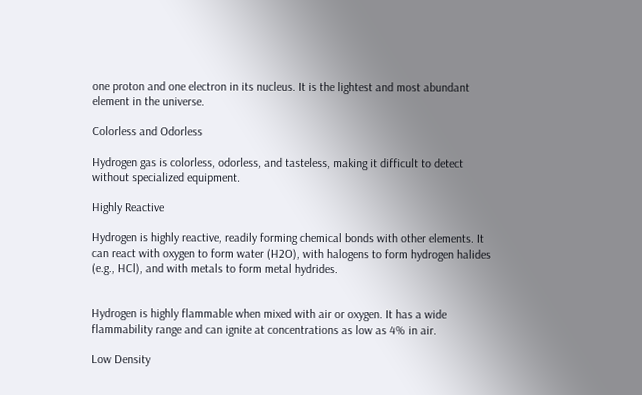one proton and one electron in its nucleus. It is the lightest and most abundant element in the universe.

Colorless and Odorless

Hydrogen gas is colorless, odorless, and tasteless, making it difficult to detect without specialized equipment.

Highly Reactive

Hydrogen is highly reactive, readily forming chemical bonds with other elements. It can react with oxygen to form water (H2O), with halogens to form hydrogen halides (e.g., HCl), and with metals to form metal hydrides.


Hydrogen is highly flammable when mixed with air or oxygen. It has a wide flammability range and can ignite at concentrations as low as 4% in air.

Low Density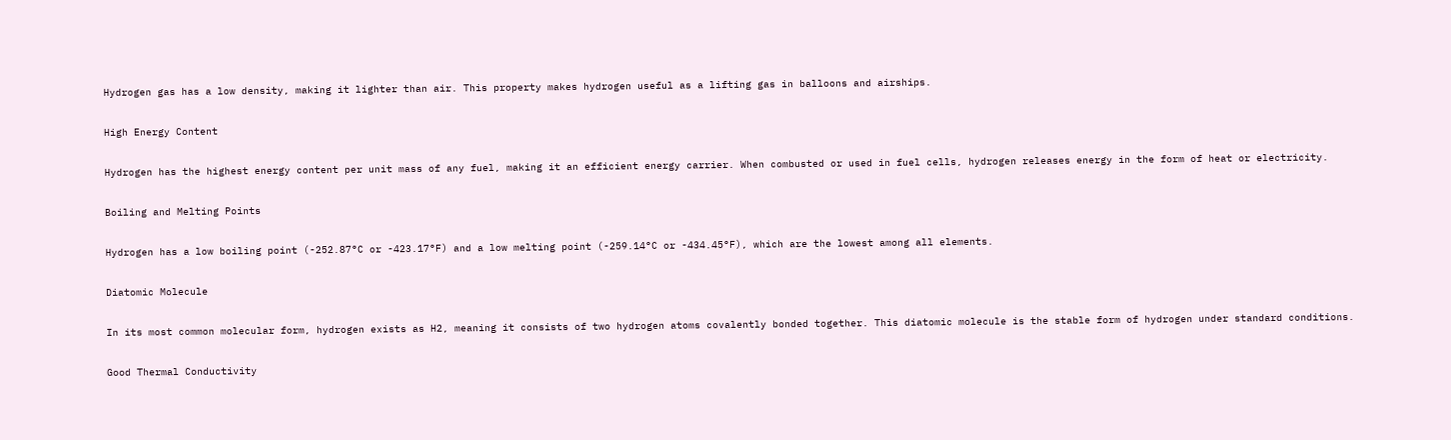Hydrogen gas has a low density, making it lighter than air. This property makes hydrogen useful as a lifting gas in balloons and airships.

High Energy Content

Hydrogen has the highest energy content per unit mass of any fuel, making it an efficient energy carrier. When combusted or used in fuel cells, hydrogen releases energy in the form of heat or electricity.

Boiling and Melting Points

Hydrogen has a low boiling point (-252.87°C or -423.17°F) and a low melting point (-259.14°C or -434.45°F), which are the lowest among all elements.

Diatomic Molecule

In its most common molecular form, hydrogen exists as H2, meaning it consists of two hydrogen atoms covalently bonded together. This diatomic molecule is the stable form of hydrogen under standard conditions.

Good Thermal Conductivity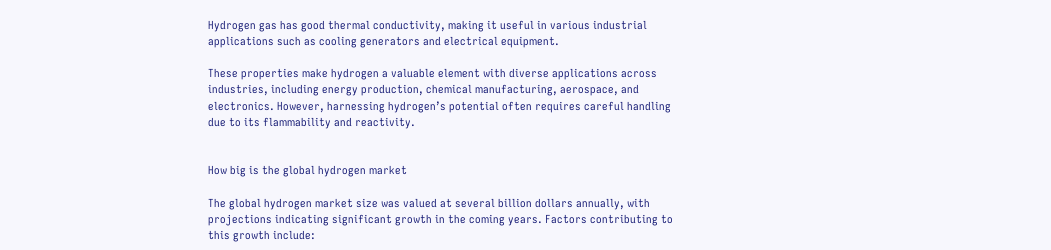Hydrogen gas has good thermal conductivity, making it useful in various industrial applications such as cooling generators and electrical equipment.

These properties make hydrogen a valuable element with diverse applications across industries, including energy production, chemical manufacturing, aerospace, and electronics. However, harnessing hydrogen’s potential often requires careful handling due to its flammability and reactivity.


How big is the global hydrogen market

The global hydrogen market size was valued at several billion dollars annually, with projections indicating significant growth in the coming years. Factors contributing to this growth include: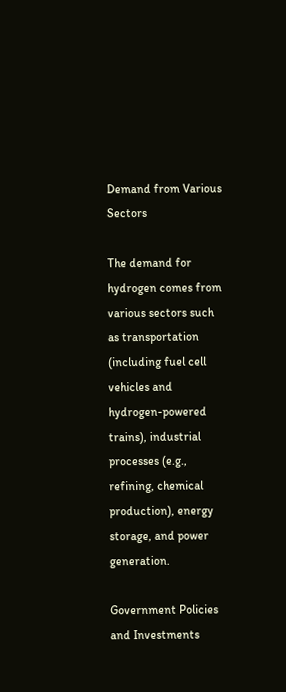Demand from Various Sectors

The demand for hydrogen comes from various sectors such as transportation (including fuel cell vehicles and hydrogen-powered trains), industrial processes (e.g., refining, chemical production), energy storage, and power generation.

Government Policies and Investments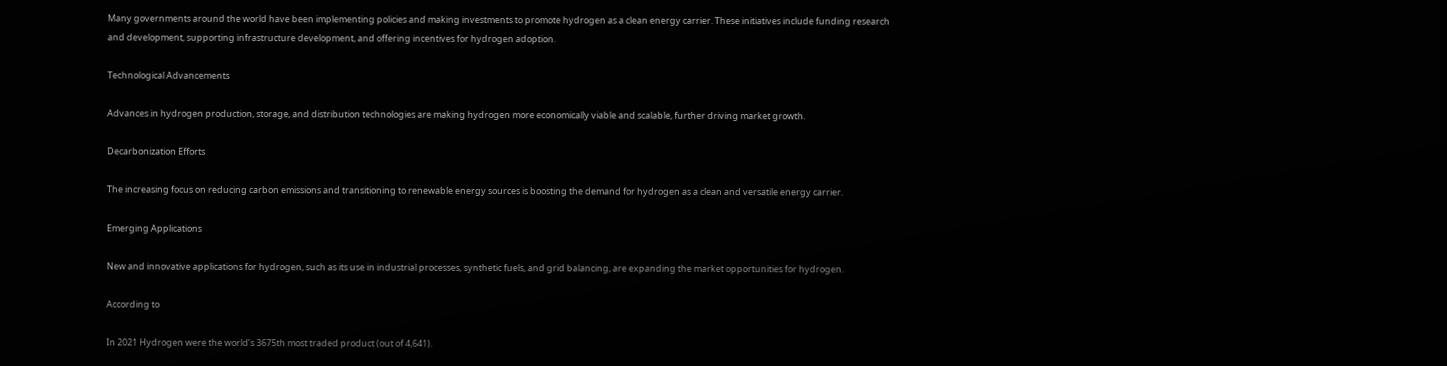Many governments around the world have been implementing policies and making investments to promote hydrogen as a clean energy carrier. These initiatives include funding research and development, supporting infrastructure development, and offering incentives for hydrogen adoption.

Technological Advancements

Advances in hydrogen production, storage, and distribution technologies are making hydrogen more economically viable and scalable, further driving market growth.

Decarbonization Efforts

The increasing focus on reducing carbon emissions and transitioning to renewable energy sources is boosting the demand for hydrogen as a clean and versatile energy carrier.

Emerging Applications

New and innovative applications for hydrogen, such as its use in industrial processes, synthetic fuels, and grid balancing, are expanding the market opportunities for hydrogen.

According to

In 2021 Hydrogen were the world’s 3675th most traded product (out of 4,641).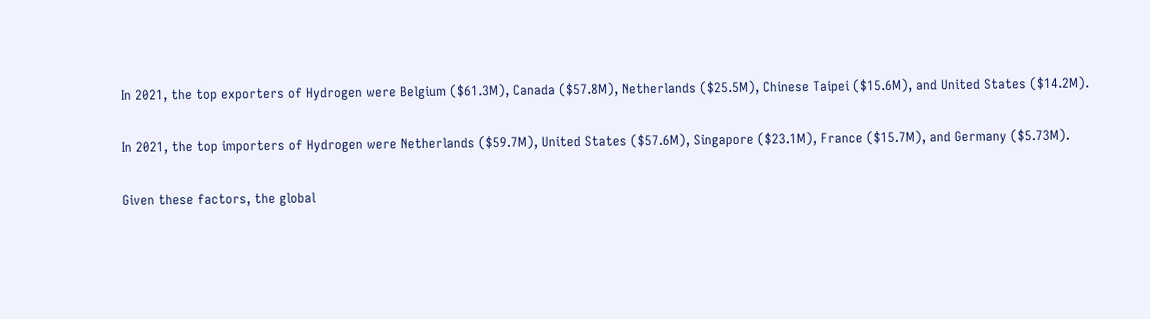In 2021, the top exporters of Hydrogen were Belgium ($61.3M), Canada ($57.8M), Netherlands ($25.5M), Chinese Taipei ($15.6M), and United States ($14.2M).

In 2021, the top importers of Hydrogen were Netherlands ($59.7M), United States ($57.6M), Singapore ($23.1M), France ($15.7M), and Germany ($5.73M).

Given these factors, the global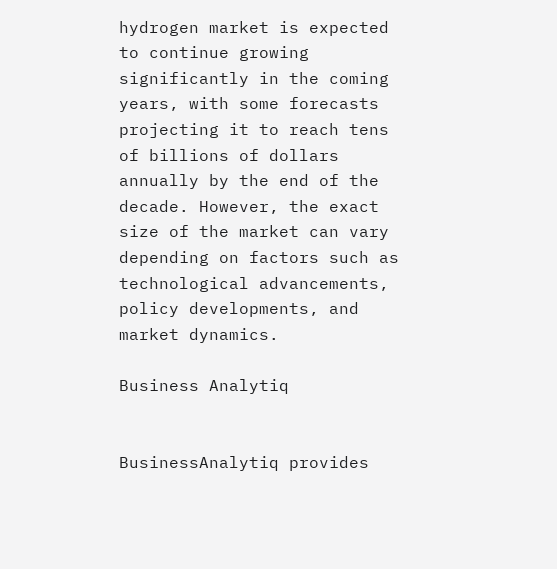hydrogen market is expected to continue growing significantly in the coming years, with some forecasts projecting it to reach tens of billions of dollars annually by the end of the decade. However, the exact size of the market can vary depending on factors such as technological advancements, policy developments, and market dynamics.

Business Analytiq


BusinessAnalytiq provides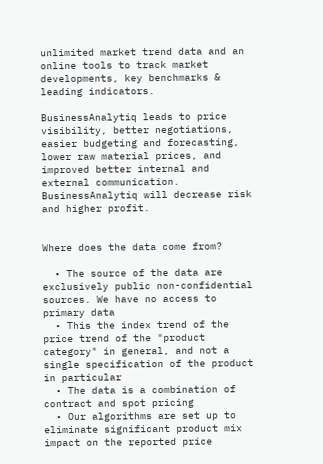unlimited market trend data and an online tools to track market developments, key benchmarks & leading indicators.

BusinessAnalytiq leads to price visibility, better negotiations, easier budgeting and forecasting, lower raw material prices, and improved better internal and external communication. BusinessAnalytiq will decrease risk and higher profit.


Where does the data come from?

  • The source of the data are exclusively public non-confidential sources. We have no access to primary data
  • This the index trend of the price trend of the "product category" in general, and not a single specification of the product in particular
  • The data is a combination of contract and spot pricing
  • Our algorithms are set up to eliminate significant product mix impact on the reported price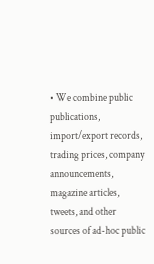• We combine public publications, import/export records, trading prices, company announcements, magazine articles, tweets, and other sources of ad-hoc public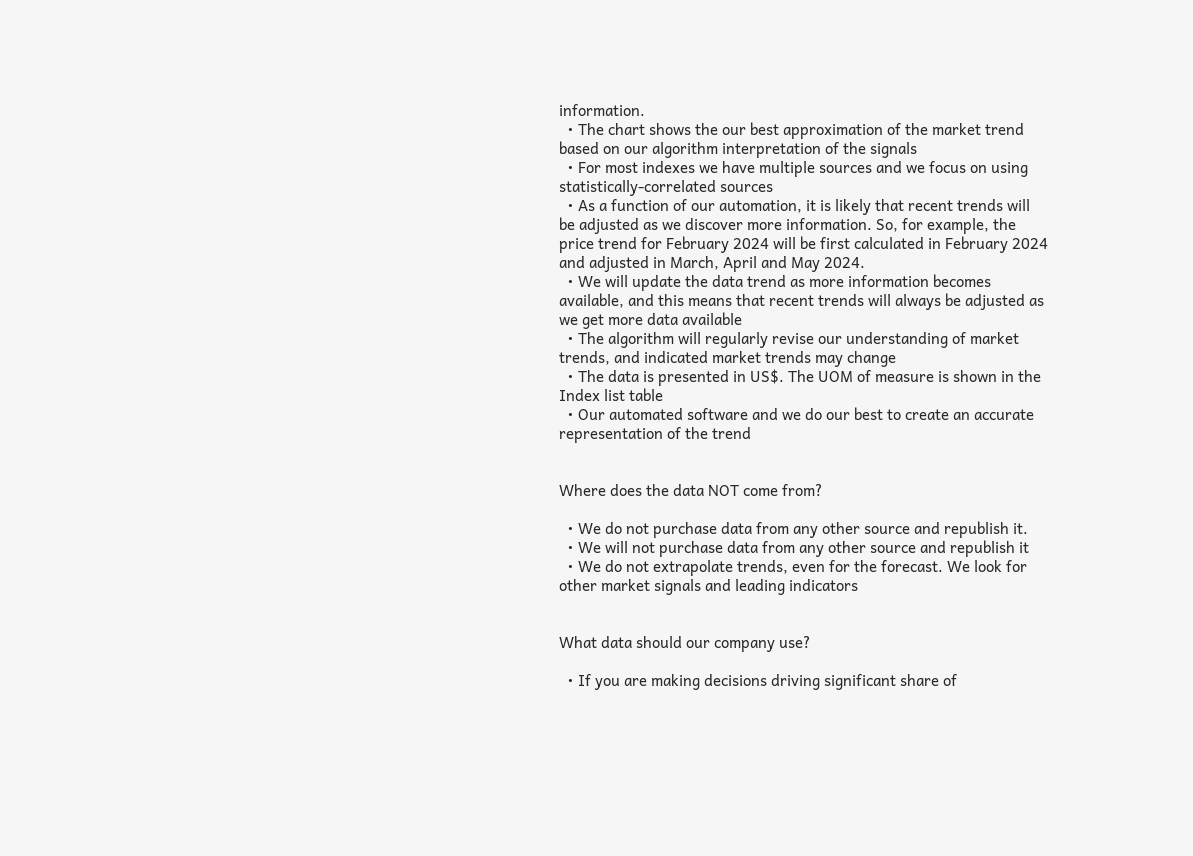information.
  • The chart shows the our best approximation of the market trend based on our algorithm interpretation of the signals
  • For most indexes we have multiple sources and we focus on using statistically-correlated sources
  • As a function of our automation, it is likely that recent trends will be adjusted as we discover more information. So, for example, the price trend for February 2024 will be first calculated in February 2024 and adjusted in March, April and May 2024.
  • We will update the data trend as more information becomes available, and this means that recent trends will always be adjusted as we get more data available
  • The algorithm will regularly revise our understanding of market trends, and indicated market trends may change
  • The data is presented in US$. The UOM of measure is shown in the Index list table
  • Our automated software and we do our best to create an accurate representation of the trend


Where does the data NOT come from?

  • We do not purchase data from any other source and republish it.
  • We will not purchase data from any other source and republish it
  • We do not extrapolate trends, even for the forecast. We look for other market signals and leading indicators


What data should our company use?

  • If you are making decisions driving significant share of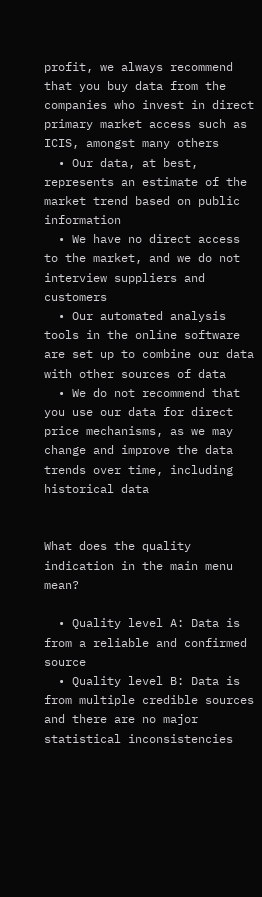profit, we always recommend that you buy data from the companies who invest in direct primary market access such as ICIS, amongst many others
  • Our data, at best, represents an estimate of the market trend based on public information
  • We have no direct access to the market, and we do not interview suppliers and customers
  • Our automated analysis tools in the online software are set up to combine our data with other sources of data
  • We do not recommend that you use our data for direct price mechanisms, as we may change and improve the data trends over time, including historical data


What does the quality indication in the main menu mean?

  • Quality level A: Data is from a reliable and confirmed source
  • Quality level B: Data is from multiple credible sources and there are no major statistical inconsistencies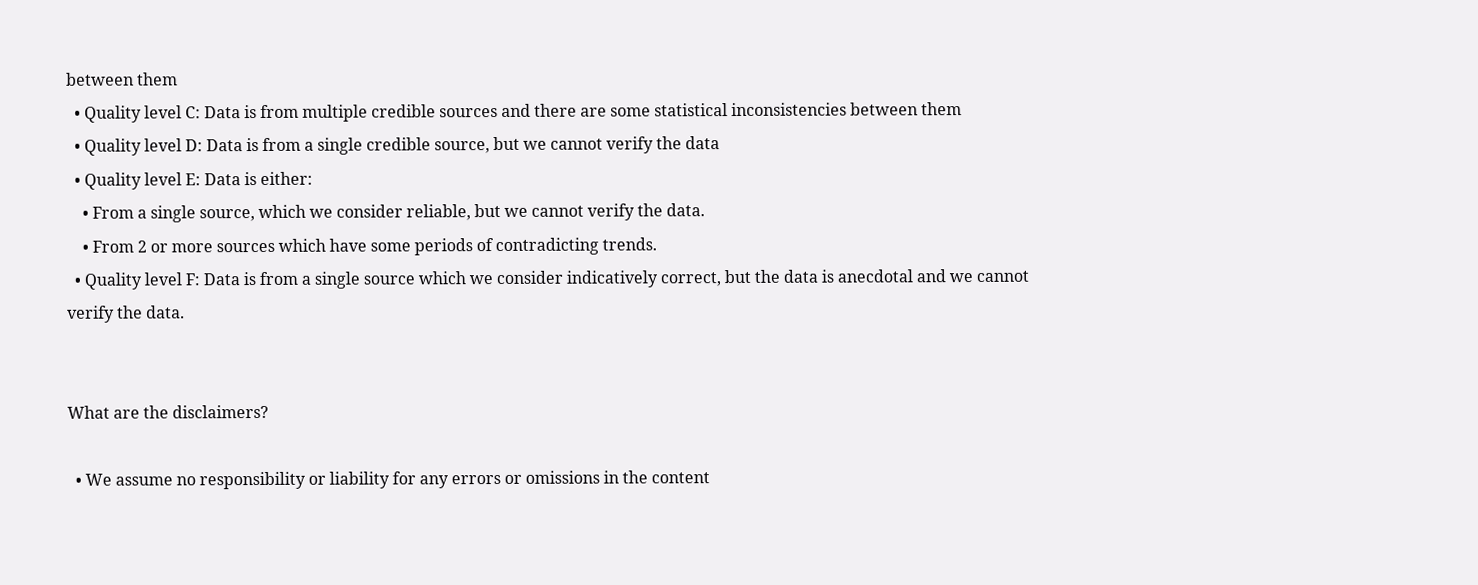between them
  • Quality level C: Data is from multiple credible sources and there are some statistical inconsistencies between them
  • Quality level D: Data is from a single credible source, but we cannot verify the data
  • Quality level E: Data is either:
    • From a single source, which we consider reliable, but we cannot verify the data.
    • From 2 or more sources which have some periods of contradicting trends.
  • Quality level F: Data is from a single source which we consider indicatively correct, but the data is anecdotal and we cannot verify the data.


What are the disclaimers?

  • We assume no responsibility or liability for any errors or omissions in the content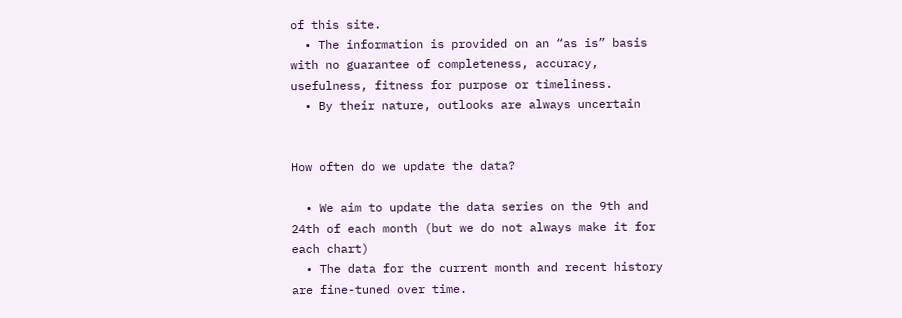of this site.
  • The information is provided on an “as is” basis with no guarantee of completeness, accuracy, usefulness, fitness for purpose or timeliness.
  • By their nature, outlooks are always uncertain


How often do we update the data?

  • We aim to update the data series on the 9th and 24th of each month (but we do not always make it for each chart)
  • The data for the current month and recent history are fine-tuned over time.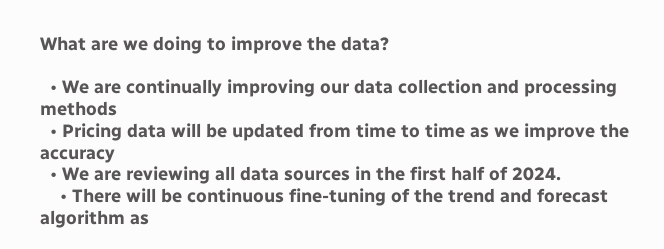What are we doing to improve the data?

  • We are continually improving our data collection and processing methods
  • Pricing data will be updated from time to time as we improve the accuracy
  • We are reviewing all data sources in the first half of 2024.
    • There will be continuous fine-tuning of the trend and forecast algorithm as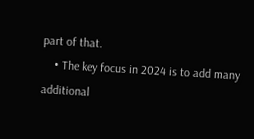part of that.
    • The key focus in 2024 is to add many additional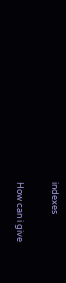indexes


How can i give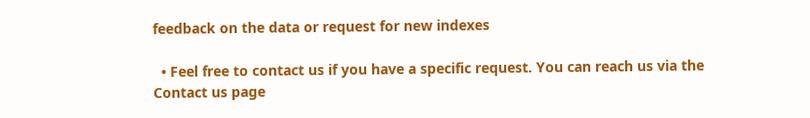feedback on the data or request for new indexes

  • Feel free to contact us if you have a specific request. You can reach us via the Contact us page